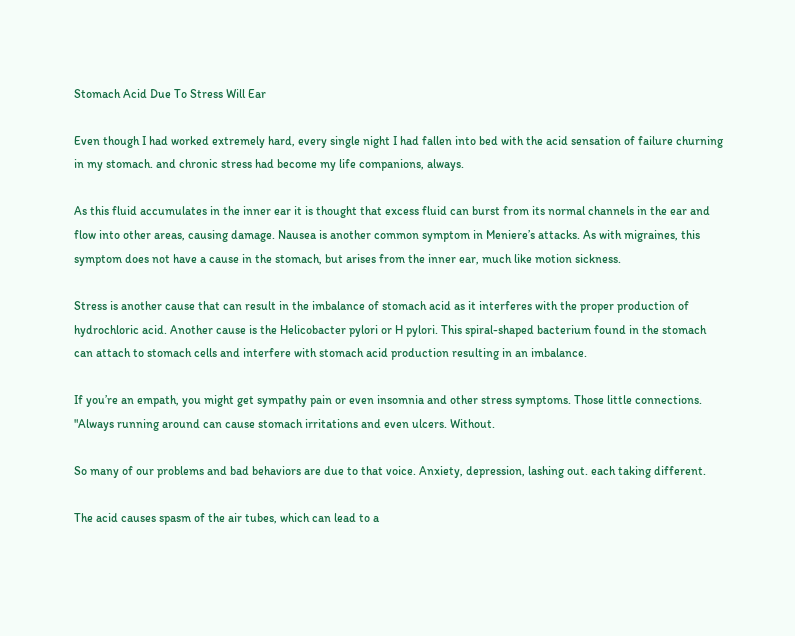Stomach Acid Due To Stress Will Ear

Even though I had worked extremely hard, every single night I had fallen into bed with the acid sensation of failure churning in my stomach. and chronic stress had become my life companions, always.

As this fluid accumulates in the inner ear it is thought that excess fluid can burst from its normal channels in the ear and flow into other areas, causing damage. Nausea is another common symptom in Meniere’s attacks. As with migraines, this symptom does not have a cause in the stomach, but arises from the inner ear, much like motion sickness.

Stress is another cause that can result in the imbalance of stomach acid as it interferes with the proper production of hydrochloric acid. Another cause is the Helicobacter pylori or H pylori. This spiral-shaped bacterium found in the stomach can attach to stomach cells and interfere with stomach acid production resulting in an imbalance.

If you’re an empath, you might get sympathy pain or even insomnia and other stress symptoms. Those little connections. "Always running around can cause stomach irritations and even ulcers. Without.

So many of our problems and bad behaviors are due to that voice. Anxiety, depression, lashing out. each taking different.

The acid causes spasm of the air tubes, which can lead to a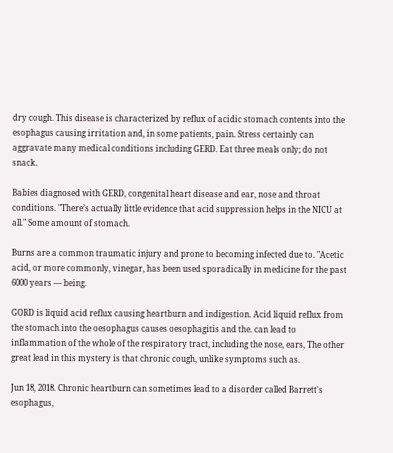dry cough. This disease is characterized by reflux of acidic stomach contents into the esophagus causing irritation and, in some patients, pain. Stress certainly can aggravate many medical conditions including GERD. Eat three meals only; do not snack.

Babies diagnosed with GERD, congenital heart disease and ear, nose and throat conditions. "There’s actually little evidence that acid suppression helps in the NICU at all." Some amount of stomach.

Burns are a common traumatic injury and prone to becoming infected due to. "Acetic acid, or more commonly, vinegar, has been used sporadically in medicine for the past 6000 years — being.

GORD is liquid acid reflux causing heartburn and indigestion. Acid liquid reflux from the stomach into the oesophagus causes oesophagitis and the. can lead to inflammation of the whole of the respiratory tract, including the nose, ears, The other great lead in this mystery is that chronic cough, unlike symptoms such as.

Jun 18, 2018. Chronic heartburn can sometimes lead to a disorder called Barrett's esophagus,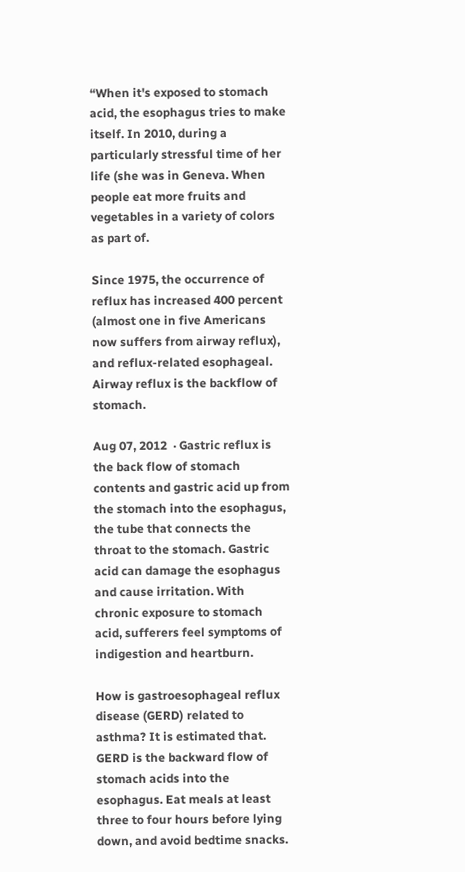“When it's exposed to stomach acid, the esophagus tries to make itself. In 2010, during a particularly stressful time of her life (she was in Geneva. When people eat more fruits and vegetables in a variety of colors as part of.

Since 1975, the occurrence of reflux has increased 400 percent (almost one in five Americans now suffers from airway reflux), and reflux-related esophageal. Airway reflux is the backflow of stomach.

Aug 07, 2012  · Gastric reflux is the back flow of stomach contents and gastric acid up from the stomach into the esophagus, the tube that connects the throat to the stomach. Gastric acid can damage the esophagus and cause irritation. With chronic exposure to stomach acid, sufferers feel symptoms of indigestion and heartburn.

How is gastroesophageal reflux disease (GERD) related to asthma? It is estimated that. GERD is the backward flow of stomach acids into the esophagus. Eat meals at least three to four hours before lying down, and avoid bedtime snacks.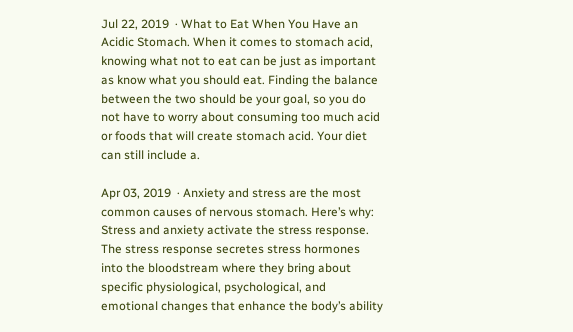Jul 22, 2019  · What to Eat When You Have an Acidic Stomach. When it comes to stomach acid, knowing what not to eat can be just as important as know what you should eat. Finding the balance between the two should be your goal, so you do not have to worry about consuming too much acid or foods that will create stomach acid. Your diet can still include a.

Apr 03, 2019  · Anxiety and stress are the most common causes of nervous stomach. Here’s why: Stress and anxiety activate the stress response. The stress response secretes stress hormones into the bloodstream where they bring about specific physiological, psychological, and emotional changes that enhance the body’s ability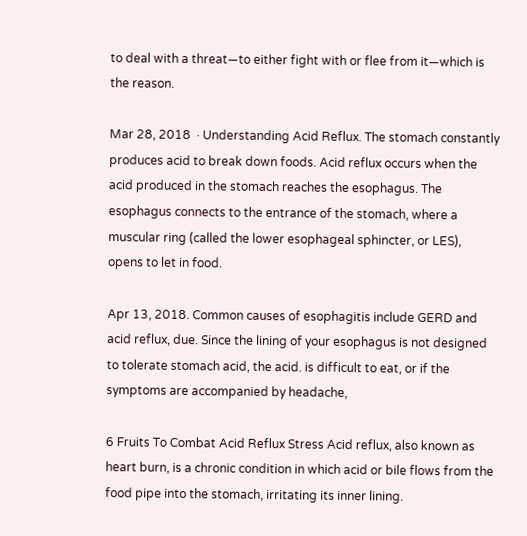to deal with a threat—to either fight with or flee from it—which is the reason.

Mar 28, 2018  · Understanding Acid Reflux. The stomach constantly produces acid to break down foods. Acid reflux occurs when the acid produced in the stomach reaches the esophagus. The esophagus connects to the entrance of the stomach, where a muscular ring (called the lower esophageal sphincter, or LES), opens to let in food.

Apr 13, 2018. Common causes of esophagitis include GERD and acid reflux, due. Since the lining of your esophagus is not designed to tolerate stomach acid, the acid. is difficult to eat, or if the symptoms are accompanied by headache,

6 Fruits To Combat Acid Reflux Stress Acid reflux, also known as heart burn, is a chronic condition in which acid or bile flows from the food pipe into the stomach, irritating its inner lining.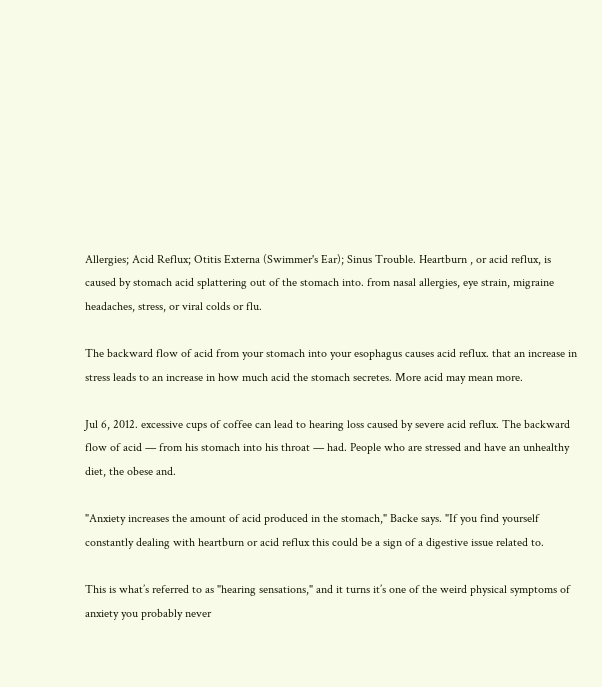Allergies; Acid Reflux; Otitis Externa (Swimmer's Ear); Sinus Trouble. Heartburn , or acid reflux, is caused by stomach acid splattering out of the stomach into. from nasal allergies, eye strain, migraine headaches, stress, or viral colds or flu.

The backward flow of acid from your stomach into your esophagus causes acid reflux. that an increase in stress leads to an increase in how much acid the stomach secretes. More acid may mean more.

Jul 6, 2012. excessive cups of coffee can lead to hearing loss caused by severe acid reflux. The backward flow of acid — from his stomach into his throat — had. People who are stressed and have an unhealthy diet, the obese and.

"Anxiety increases the amount of acid produced in the stomach," Backe says. "If you find yourself constantly dealing with heartburn or acid reflux this could be a sign of a digestive issue related to.

This is what’s referred to as "hearing sensations," and it turns it’s one of the weird physical symptoms of anxiety you probably never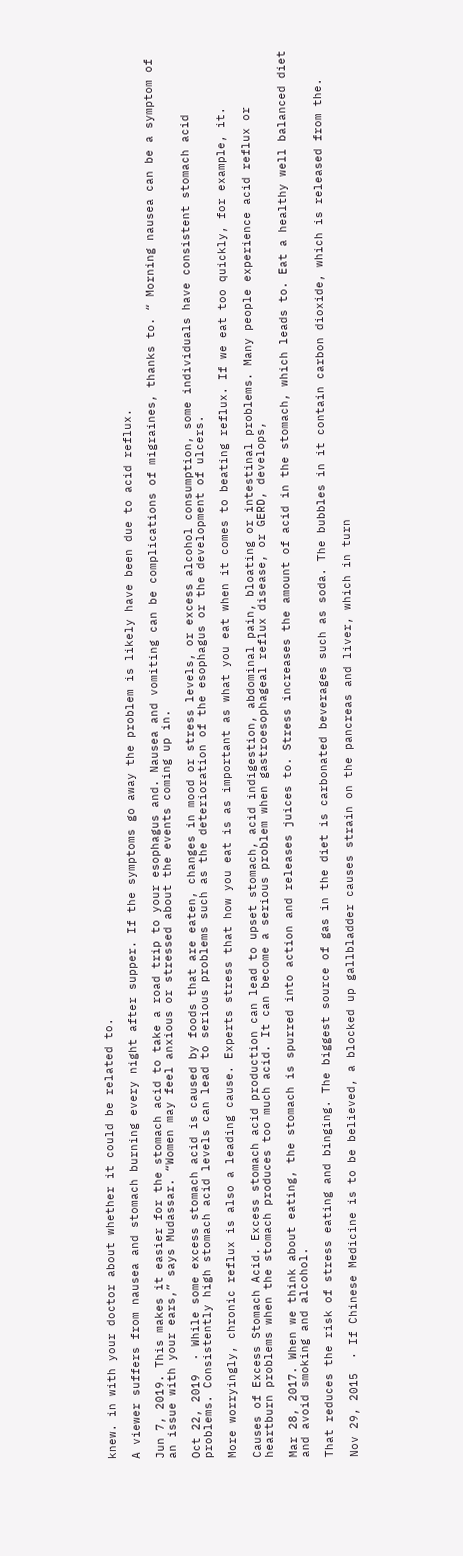knew. in with your doctor about whether it could be related to.

A viewer suffers from nausea and stomach burning every night after supper. If the symptoms go away the problem is likely have been due to acid reflux.

Jun 7, 2019. This makes it easier for the stomach acid to take a road trip to your esophagus and. Nausea and vomiting can be complications of migraines, thanks to. “ Morning nausea can be a symptom of an issue with your ears,” says Mudassar. “Women may feel anxious or stressed about the events coming up in.

Oct 22, 2019  · While some excess stomach acid is caused by foods that are eaten, changes in mood or stress levels, or excess alcohol consumption, some individuals have consistent stomach acid problems. Consistently high stomach acid levels can lead to serious problems such as the deterioration of the esophagus or the development of ulcers.

More worryingly, chronic reflux is also a leading cause. Experts stress that how you eat is as important as what you eat when it comes to beating reflux. If we eat too quickly, for example, it.

Causes of Excess Stomach Acid. Excess stomach acid production can lead to upset stomach, acid indigestion, abdominal pain, bloating or intestinal problems. Many people experience acid reflux or heartburn problems when the stomach produces too much acid. It can become a serious problem when gastroesophageal reflux disease, or GERD, develops,

Mar 28, 2017. When we think about eating, the stomach is spurred into action and releases juices to. Stress increases the amount of acid in the stomach, which leads to. Eat a healthy well balanced diet and avoid smoking and alcohol.

That reduces the risk of stress eating and binging. The biggest source of gas in the diet is carbonated beverages such as soda. The bubbles in it contain carbon dioxide, which is released from the.

Nov 29, 2015  · If Chinese Medicine is to be believed, a blocked up gallbladder causes strain on the pancreas and liver, which in turn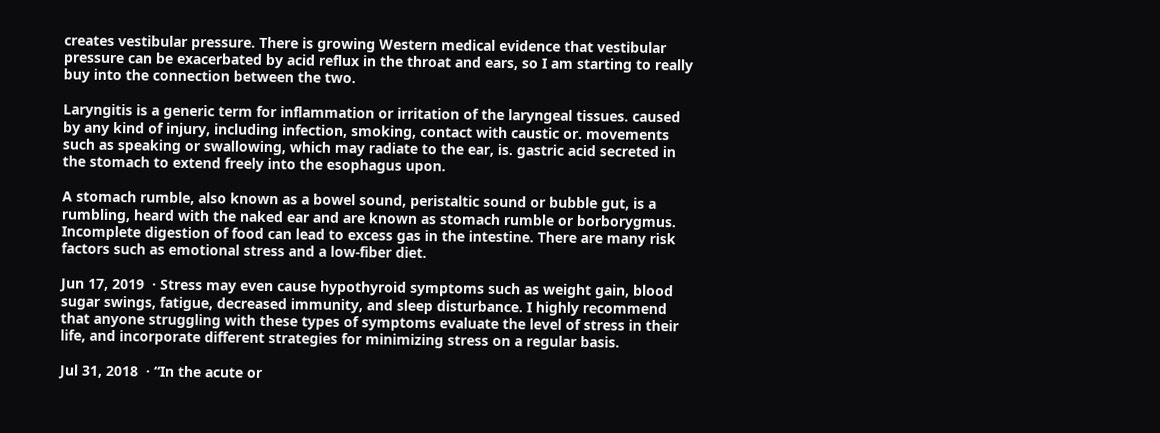creates vestibular pressure. There is growing Western medical evidence that vestibular pressure can be exacerbated by acid reflux in the throat and ears, so I am starting to really buy into the connection between the two.

Laryngitis is a generic term for inflammation or irritation of the laryngeal tissues. caused by any kind of injury, including infection, smoking, contact with caustic or. movements such as speaking or swallowing, which may radiate to the ear, is. gastric acid secreted in the stomach to extend freely into the esophagus upon.

A stomach rumble, also known as a bowel sound, peristaltic sound or bubble gut, is a rumbling, heard with the naked ear and are known as stomach rumble or borborygmus. Incomplete digestion of food can lead to excess gas in the intestine. There are many risk factors such as emotional stress and a low-fiber diet.

Jun 17, 2019  · Stress may even cause hypothyroid symptoms such as weight gain, blood sugar swings, fatigue, decreased immunity, and sleep disturbance. I highly recommend that anyone struggling with these types of symptoms evaluate the level of stress in their life, and incorporate different strategies for minimizing stress on a regular basis.

Jul 31, 2018  · “In the acute or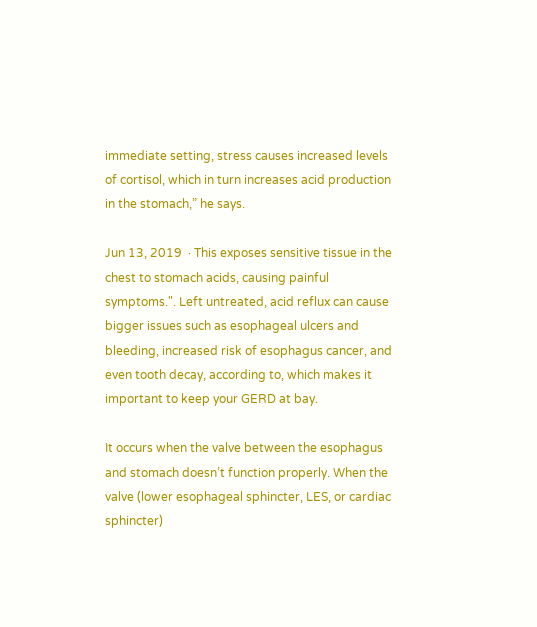immediate setting, stress causes increased levels of cortisol, which in turn increases acid production in the stomach,” he says.

Jun 13, 2019  · This exposes sensitive tissue in the chest to stomach acids, causing painful symptoms.". Left untreated, acid reflux can cause bigger issues such as esophageal ulcers and bleeding, increased risk of esophagus cancer, and even tooth decay, according to, which makes it important to keep your GERD at bay.

It occurs when the valve between the esophagus and stomach doesn’t function properly. When the valve (lower esophageal sphincter, LES, or cardiac sphincter)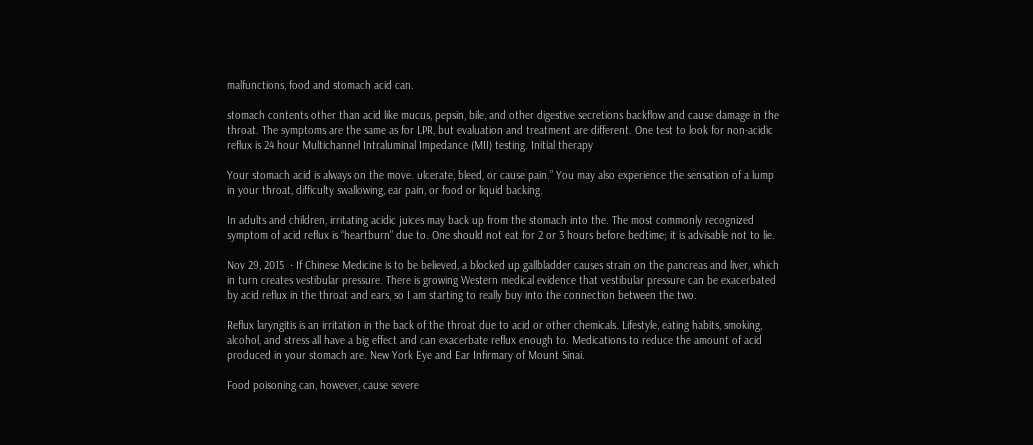malfunctions, food and stomach acid can.

stomach contents other than acid like mucus, pepsin, bile, and other digestive secretions backflow and cause damage in the throat. The symptoms are the same as for LPR, but evaluation and treatment are different. One test to look for non-acidic reflux is 24 hour Multichannel Intraluminal Impedance (MII) testing. Initial therapy

Your stomach acid is always on the move. ulcerate, bleed, or cause pain.” You may also experience the sensation of a lump in your throat, difficulty swallowing, ear pain, or food or liquid backing.

In adults and children, irritating acidic juices may back up from the stomach into the. The most commonly recognized symptom of acid reflux is “heartburn" due to. One should not eat for 2 or 3 hours before bedtime; it is advisable not to lie.

Nov 29, 2015  · If Chinese Medicine is to be believed, a blocked up gallbladder causes strain on the pancreas and liver, which in turn creates vestibular pressure. There is growing Western medical evidence that vestibular pressure can be exacerbated by acid reflux in the throat and ears, so I am starting to really buy into the connection between the two.

Reflux laryngitis is an irritation in the back of the throat due to acid or other chemicals. Lifestyle, eating habits, smoking, alcohol, and stress all have a big effect and can exacerbate reflux enough to. Medications to reduce the amount of acid produced in your stomach are. New York Eye and Ear Infirmary of Mount Sinai.

Food poisoning can, however, cause severe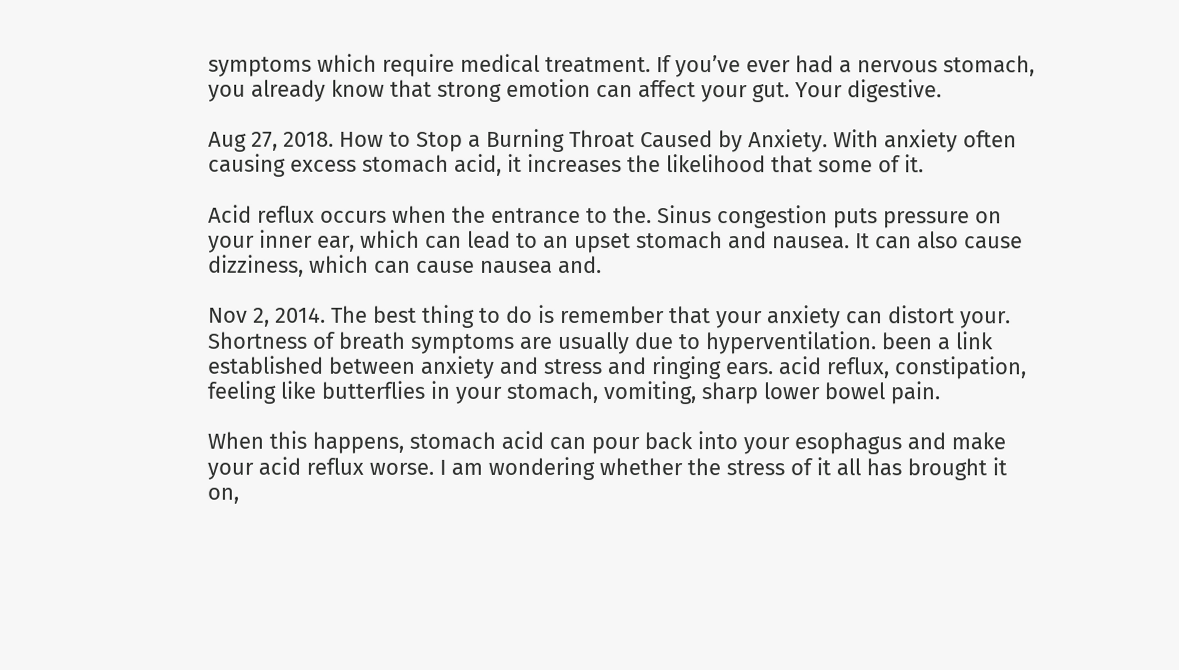symptoms which require medical treatment. If you’ve ever had a nervous stomach, you already know that strong emotion can affect your gut. Your digestive.

Aug 27, 2018. How to Stop a Burning Throat Caused by Anxiety. With anxiety often causing excess stomach acid, it increases the likelihood that some of it.

Acid reflux occurs when the entrance to the. Sinus congestion puts pressure on your inner ear, which can lead to an upset stomach and nausea. It can also cause dizziness, which can cause nausea and.

Nov 2, 2014. The best thing to do is remember that your anxiety can distort your. Shortness of breath symptoms are usually due to hyperventilation. been a link established between anxiety and stress and ringing ears. acid reflux, constipation, feeling like butterflies in your stomach, vomiting, sharp lower bowel pain.

When this happens, stomach acid can pour back into your esophagus and make your acid reflux worse. I am wondering whether the stress of it all has brought it on,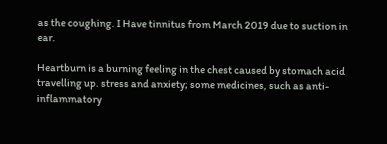as the coughing. I Have tinnitus from March 2019 due to suction in ear.

Heartburn is a burning feeling in the chest caused by stomach acid travelling up. stress and anxiety; some medicines, such as anti-inflammatory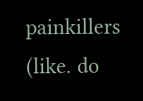painkillers (like. do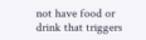not have food or drink that triggers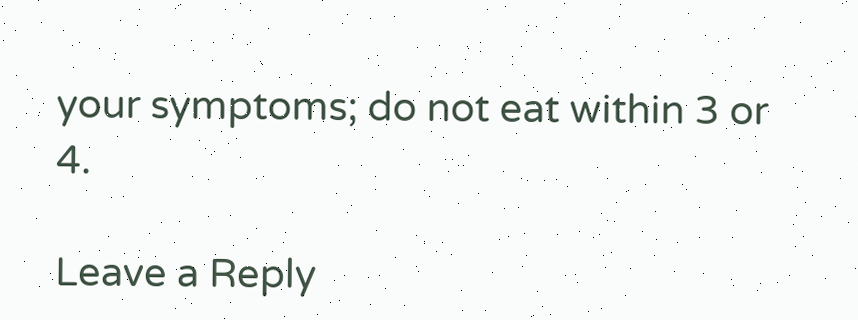your symptoms; do not eat within 3 or 4.

Leave a Reply